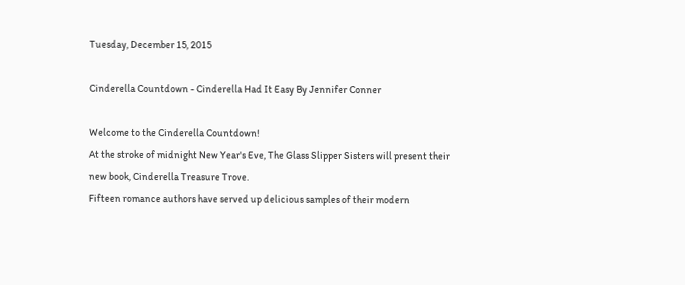Tuesday, December 15, 2015

Cinderella Countdown - Cinderella Had It Easy By Jennifer Conner

Welcome to the Cinderella Countdown!
At the stroke of midnight New Year's Eve, The Glass Slipper Sisters will present their new book, Cinderella Treasure Trove.
Fifteen romance authors have served up delicious samples of their modern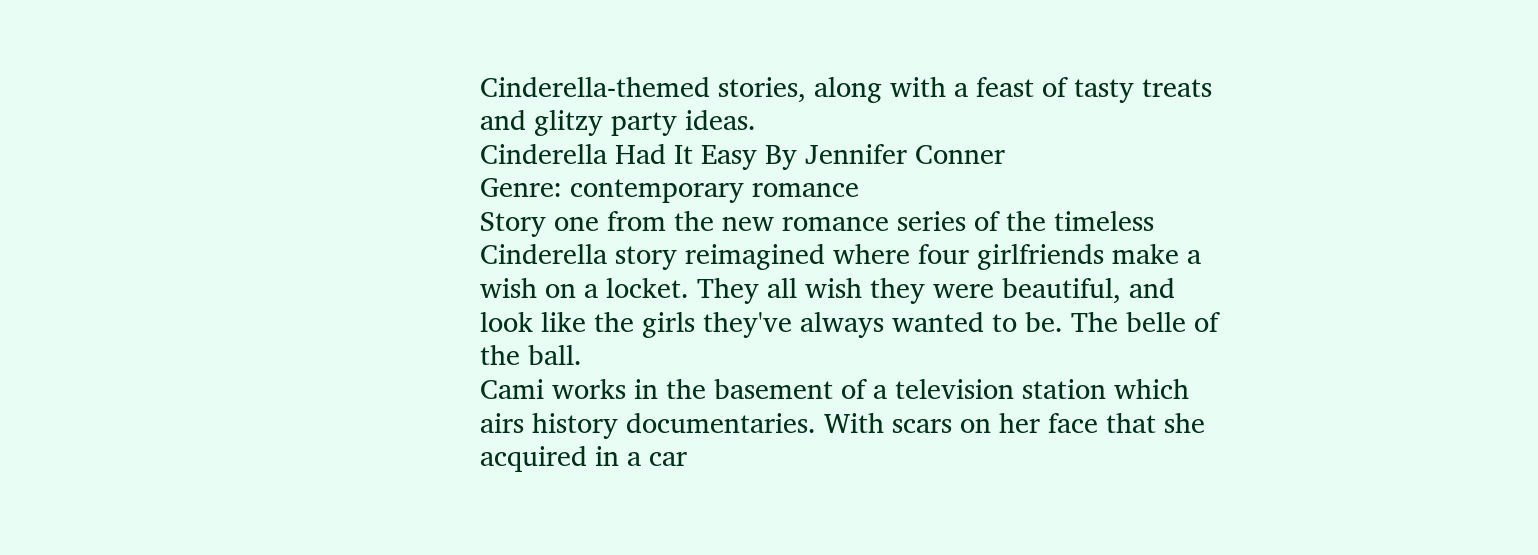Cinderella-themed stories, along with a feast of tasty treats and glitzy party ideas.
Cinderella Had It Easy By Jennifer Conner
Genre: contemporary romance
Story one from the new romance series of the timeless Cinderella story reimagined where four girlfriends make a wish on a locket. They all wish they were beautiful, and look like the girls they've always wanted to be. The belle of the ball.
Cami works in the basement of a television station which airs history documentaries. With scars on her face that she acquired in a car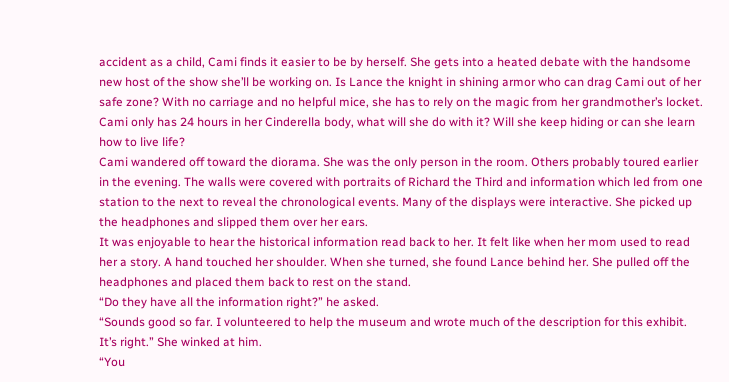accident as a child, Cami finds it easier to be by herself. She gets into a heated debate with the handsome new host of the show she’ll be working on. Is Lance the knight in shining armor who can drag Cami out of her safe zone? With no carriage and no helpful mice, she has to rely on the magic from her grandmother’s locket.
Cami only has 24 hours in her Cinderella body, what will she do with it? Will she keep hiding or can she learn how to live life?
Cami wandered off toward the diorama. She was the only person in the room. Others probably toured earlier in the evening. The walls were covered with portraits of Richard the Third and information which led from one station to the next to reveal the chronological events. Many of the displays were interactive. She picked up the headphones and slipped them over her ears.
It was enjoyable to hear the historical information read back to her. It felt like when her mom used to read her a story. A hand touched her shoulder. When she turned, she found Lance behind her. She pulled off the headphones and placed them back to rest on the stand.
“Do they have all the information right?” he asked.
“Sounds good so far. I volunteered to help the museum and wrote much of the description for this exhibit. It’s right.” She winked at him.
“You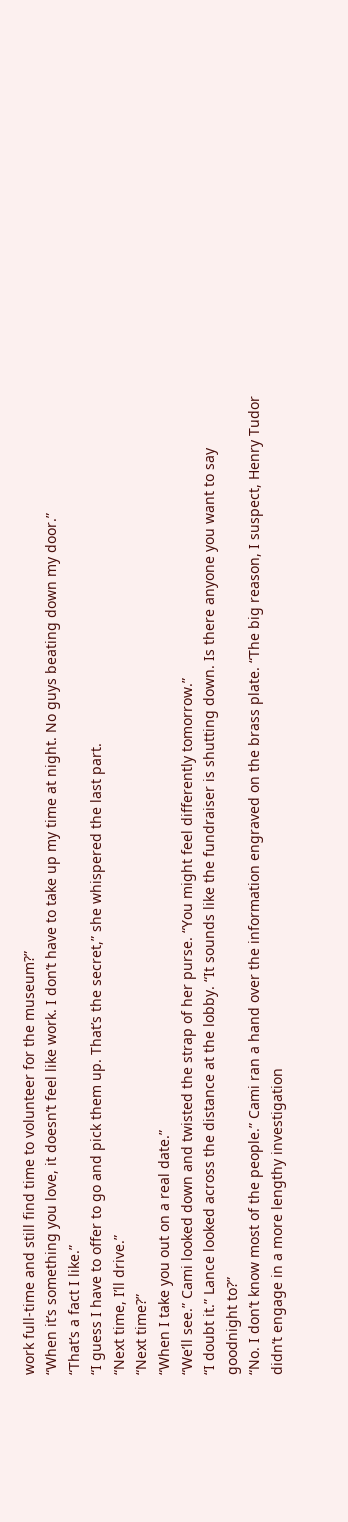work full-time and still find time to volunteer for the museum?”
“When it’s something you love, it doesn’t feel like work. I don’t have to take up my time at night. No guys beating down my door.”
“That’s a fact I like.”
“I guess I have to offer to go and pick them up. That’s the secret,” she whispered the last part.
“Next time, I’ll drive.”
“Next time?”
“When I take you out on a real date.”
“We’ll see.” Cami looked down and twisted the strap of her purse. “You might feel differently tomorrow.”
“I doubt it.” Lance looked across the distance at the lobby. “It sounds like the fundraiser is shutting down. Is there anyone you want to say goodnight to?”
“No. I don’t know most of the people.” Cami ran a hand over the information engraved on the brass plate. “The big reason, I suspect, Henry Tudor didn’t engage in a more lengthy investigation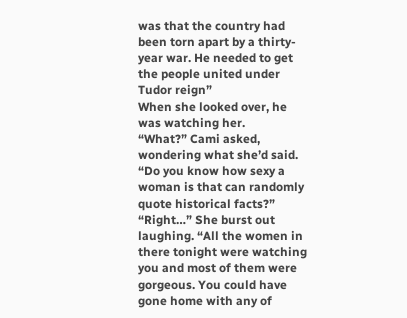was that the country had been torn apart by a thirty-year war. He needed to get the people united under Tudor reign”
When she looked over, he was watching her.
“What?” Cami asked, wondering what she’d said.
“Do you know how sexy a woman is that can randomly quote historical facts?”
“Right…” She burst out laughing. “All the women in there tonight were watching you and most of them were gorgeous. You could have gone home with any of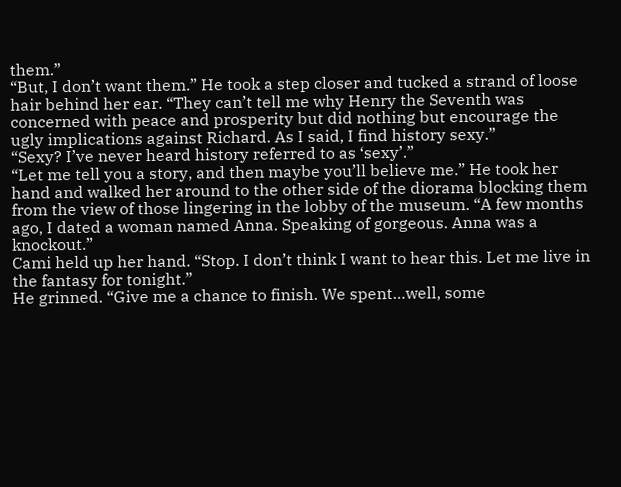them.”
“But, I don’t want them.” He took a step closer and tucked a strand of loose hair behind her ear. “They can’t tell me why Henry the Seventh was concerned with peace and prosperity but did nothing but encourage the ugly implications against Richard. As I said, I find history sexy.”
“Sexy? I’ve never heard history referred to as ‘sexy’.”
“Let me tell you a story, and then maybe you’ll believe me.” He took her hand and walked her around to the other side of the diorama blocking them from the view of those lingering in the lobby of the museum. “A few months ago, I dated a woman named Anna. Speaking of gorgeous. Anna was a knockout.”
Cami held up her hand. “Stop. I don’t think I want to hear this. Let me live in the fantasy for tonight.”
He grinned. “Give me a chance to finish. We spent…well, some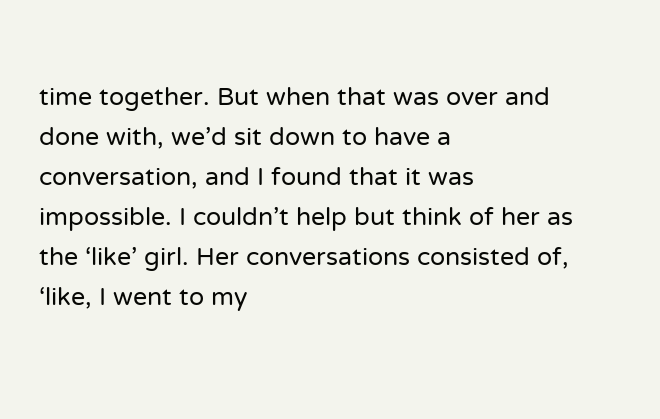time together. But when that was over and done with, we’d sit down to have a conversation, and I found that it was impossible. I couldn’t help but think of her as the ‘like’ girl. Her conversations consisted of, ‘like, I went to my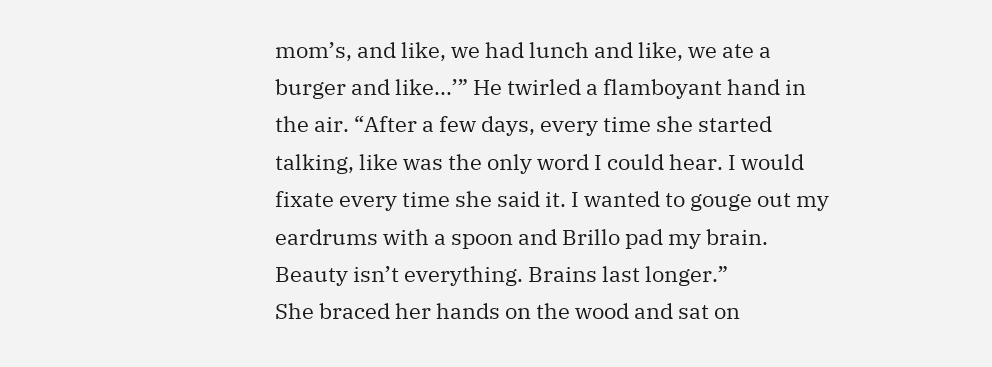mom’s, and like, we had lunch and like, we ate a burger and like...’” He twirled a flamboyant hand in the air. “After a few days, every time she started talking, like was the only word I could hear. I would fixate every time she said it. I wanted to gouge out my eardrums with a spoon and Brillo pad my brain. Beauty isn’t everything. Brains last longer.”
She braced her hands on the wood and sat on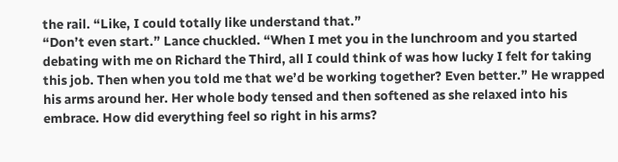the rail. “Like, I could totally like understand that.”
“Don’t even start.” Lance chuckled. “When I met you in the lunchroom and you started debating with me on Richard the Third, all I could think of was how lucky I felt for taking this job. Then when you told me that we’d be working together? Even better.” He wrapped his arms around her. Her whole body tensed and then softened as she relaxed into his embrace. How did everything feel so right in his arms?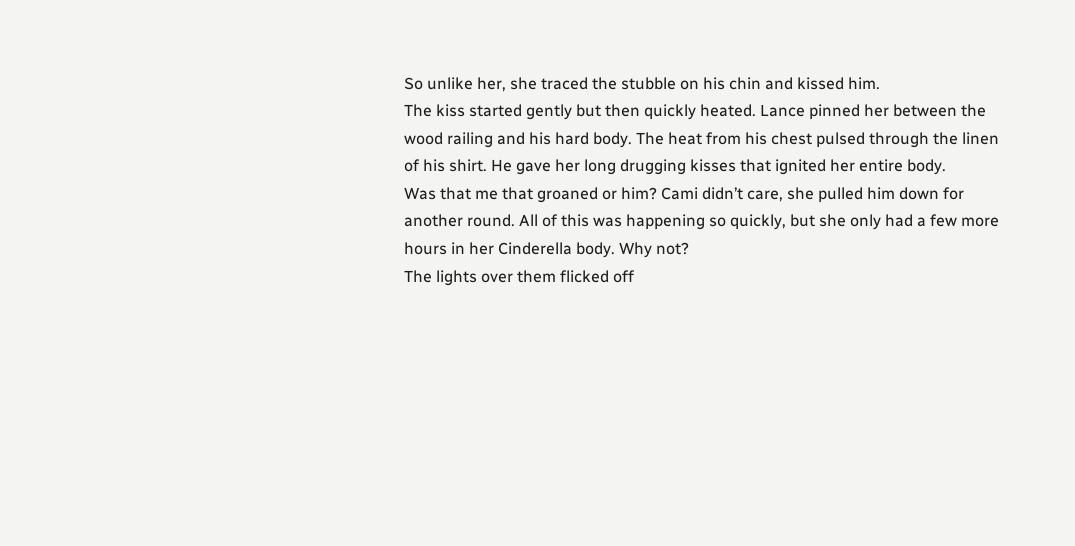So unlike her, she traced the stubble on his chin and kissed him.
The kiss started gently but then quickly heated. Lance pinned her between the wood railing and his hard body. The heat from his chest pulsed through the linen of his shirt. He gave her long drugging kisses that ignited her entire body.
Was that me that groaned or him? Cami didn’t care, she pulled him down for another round. All of this was happening so quickly, but she only had a few more hours in her Cinderella body. Why not?
The lights over them flicked off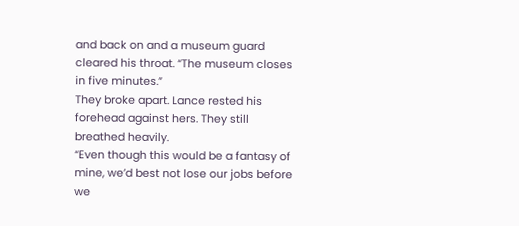and back on and a museum guard cleared his throat. “The museum closes in five minutes.”
They broke apart. Lance rested his forehead against hers. They still breathed heavily.
“Even though this would be a fantasy of mine, we’d best not lose our jobs before we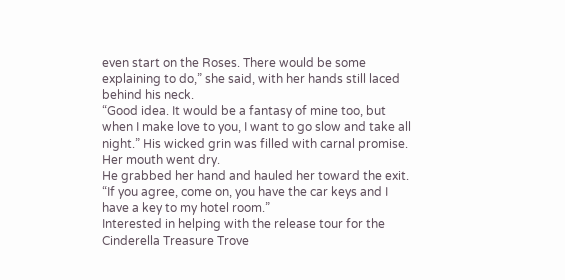even start on the Roses. There would be some explaining to do,” she said, with her hands still laced behind his neck.
“Good idea. It would be a fantasy of mine too, but when I make love to you, I want to go slow and take all night.” His wicked grin was filled with carnal promise.
Her mouth went dry.
He grabbed her hand and hauled her toward the exit. “If you agree, come on, you have the car keys and I have a key to my hotel room.”
Interested in helping with the release tour for the Cinderella Treasure Trove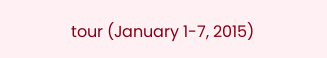tour (January 1-7, 2015)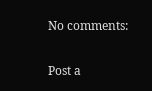No comments:

Post a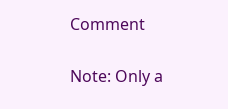Comment

Note: Only a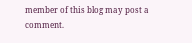member of this blog may post a comment.